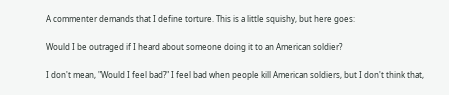A commenter demands that I define torture. This is a little squishy, but here goes:

Would I be outraged if I heard about someone doing it to an American soldier?

I don't mean, "Would I feel bad?" I feel bad when people kill American soldiers, but I don't think that,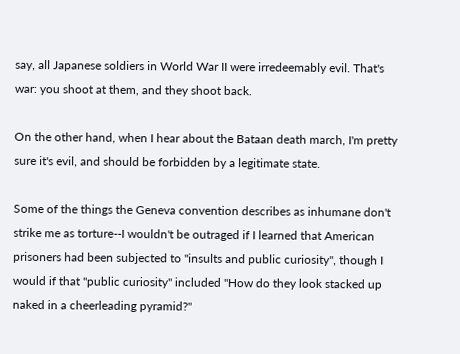say, all Japanese soldiers in World War II were irredeemably evil. That's war: you shoot at them, and they shoot back.

On the other hand, when I hear about the Bataan death march, I'm pretty sure it's evil, and should be forbidden by a legitimate state.

Some of the things the Geneva convention describes as inhumane don't strike me as torture--I wouldn't be outraged if I learned that American prisoners had been subjected to "insults and public curiosity", though I would if that "public curiosity" included "How do they look stacked up naked in a cheerleading pyramid?"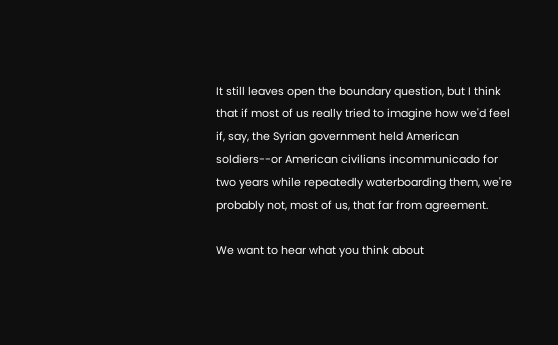It still leaves open the boundary question, but I think that if most of us really tried to imagine how we'd feel if, say, the Syrian government held American soldiers--or American civilians incommunicado for two years while repeatedly waterboarding them, we're probably not, most of us, that far from agreement.

We want to hear what you think about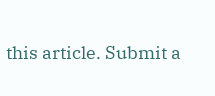this article. Submit a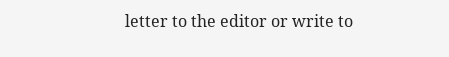letter to the editor or write to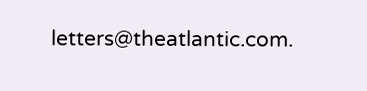letters@theatlantic.com.